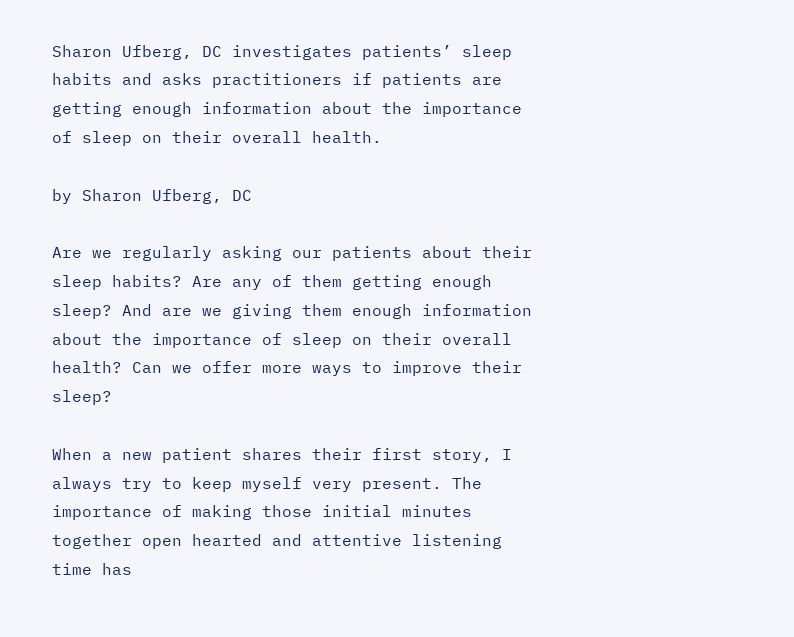Sharon Ufberg, DC investigates patients’ sleep habits and asks practitioners if patients are getting enough information about the importance of sleep on their overall health.

by Sharon Ufberg, DC

Are we regularly asking our patients about their sleep habits? Are any of them getting enough sleep? And are we giving them enough information about the importance of sleep on their overall health? Can we offer more ways to improve their sleep?

When a new patient shares their first story, I always try to keep myself very present. The importance of making those initial minutes together open hearted and attentive listening time has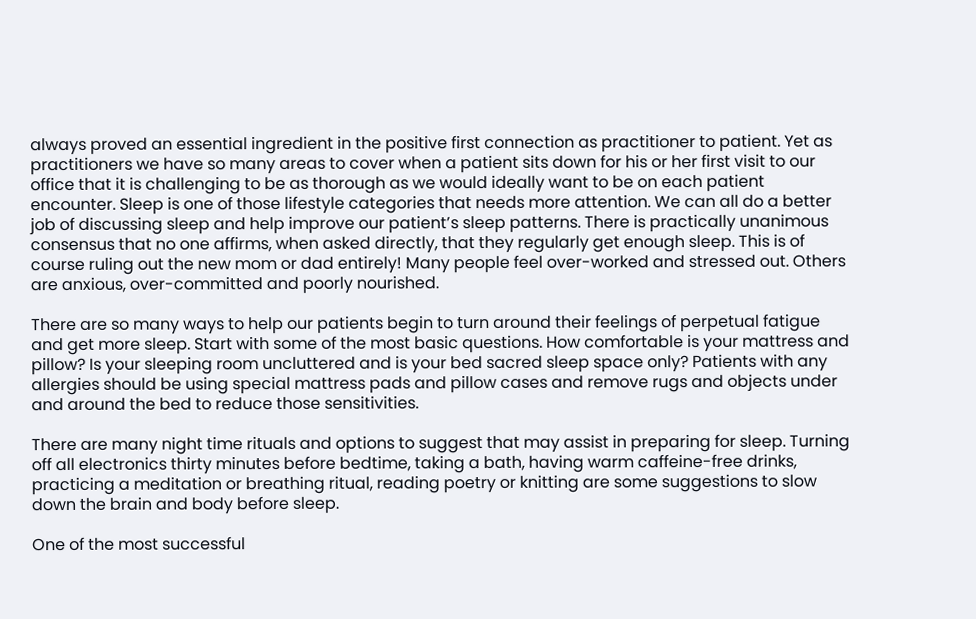always proved an essential ingredient in the positive first connection as practitioner to patient. Yet as practitioners we have so many areas to cover when a patient sits down for his or her first visit to our office that it is challenging to be as thorough as we would ideally want to be on each patient encounter. Sleep is one of those lifestyle categories that needs more attention. We can all do a better job of discussing sleep and help improve our patient’s sleep patterns. There is practically unanimous consensus that no one affirms, when asked directly, that they regularly get enough sleep. This is of course ruling out the new mom or dad entirely! Many people feel over-worked and stressed out. Others are anxious, over-committed and poorly nourished.

There are so many ways to help our patients begin to turn around their feelings of perpetual fatigue and get more sleep. Start with some of the most basic questions. How comfortable is your mattress and pillow? Is your sleeping room uncluttered and is your bed sacred sleep space only? Patients with any allergies should be using special mattress pads and pillow cases and remove rugs and objects under and around the bed to reduce those sensitivities.

There are many night time rituals and options to suggest that may assist in preparing for sleep. Turning off all electronics thirty minutes before bedtime, taking a bath, having warm caffeine-free drinks, practicing a meditation or breathing ritual, reading poetry or knitting are some suggestions to slow down the brain and body before sleep.

One of the most successful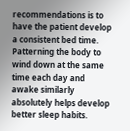recommendations is to have the patient develop a consistent bed time. Patterning the body to wind down at the same time each day and awake similarly absolutely helps develop better sleep habits.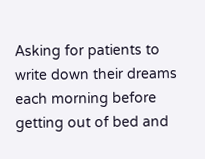Asking for patients to write down their dreams each morning before getting out of bed and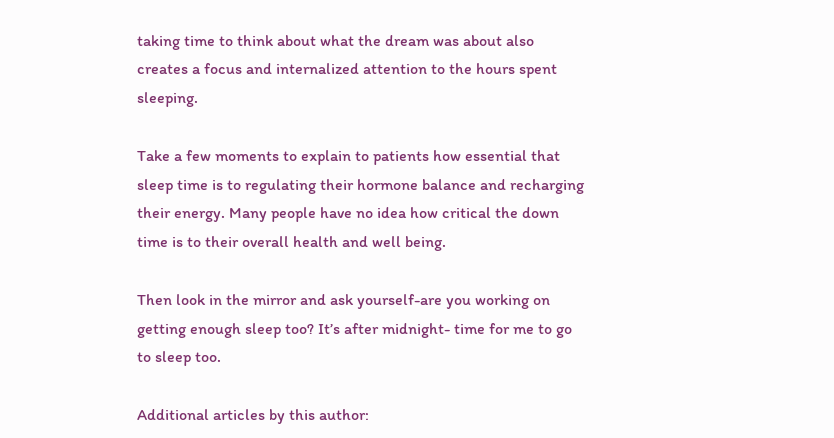taking time to think about what the dream was about also creates a focus and internalized attention to the hours spent sleeping.

Take a few moments to explain to patients how essential that sleep time is to regulating their hormone balance and recharging their energy. Many people have no idea how critical the down time is to their overall health and well being.

Then look in the mirror and ask yourself-are you working on getting enough sleep too? It’s after midnight- time for me to go to sleep too.

Additional articles by this author: